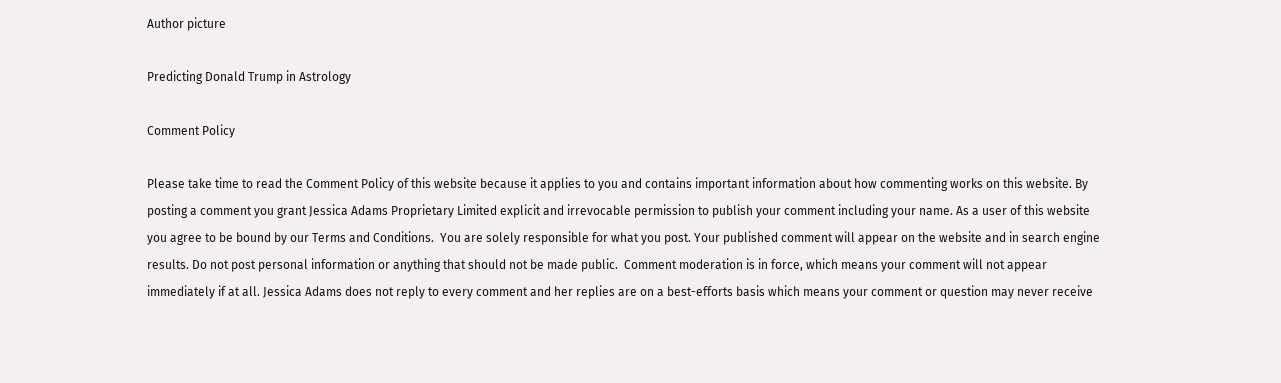Author picture

Predicting Donald Trump in Astrology

Comment Policy

Please take time to read the Comment Policy of this website because it applies to you and contains important information about how commenting works on this website. By posting a comment you grant Jessica Adams Proprietary Limited explicit and irrevocable permission to publish your comment including your name. As a user of this website you agree to be bound by our Terms and Conditions.  You are solely responsible for what you post. Your published comment will appear on the website and in search engine results. Do not post personal information or anything that should not be made public.  Comment moderation is in force, which means your comment will not appear immediately if at all. Jessica Adams does not reply to every comment and her replies are on a best-efforts basis which means your comment or question may never receive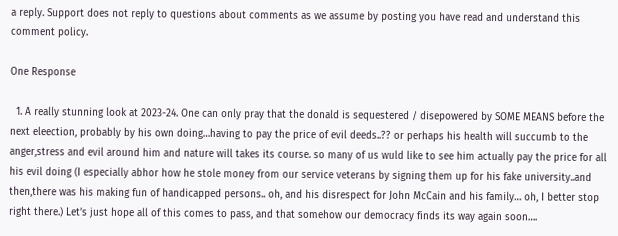a reply. Support does not reply to questions about comments as we assume by posting you have read and understand this comment policy.

One Response

  1. A really stunning look at 2023-24. One can only pray that the donald is sequestered / disepowered by SOME MEANS before the next eleection, probably by his own doing…having to pay the price of evil deeds..?? or perhaps his health will succumb to the anger,stress and evil around him and nature will takes its course. so many of us wuld like to see him actually pay the price for all his evil doing (I especially abhor how he stole money from our service veterans by signing them up for his fake university..and then,there was his making fun of handicapped persons.. oh, and his disrespect for John McCain and his family… oh, I better stop right there.) Let’s just hope all of this comes to pass, and that somehow our democracy finds its way again soon….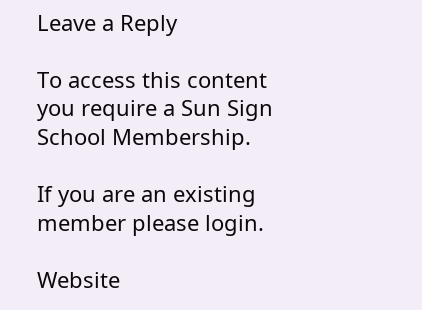Leave a Reply

To access this content you require a Sun Sign School Membership.

If you are an existing member please login.

Website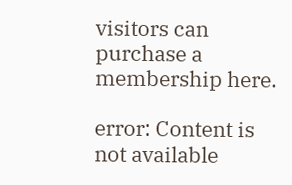visitors can purchase a membership here.

error: Content is not available